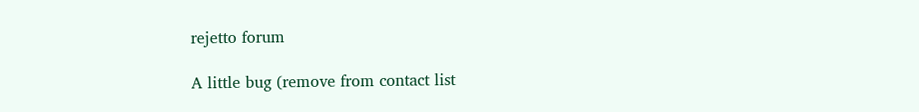rejetto forum

A little bug (remove from contact list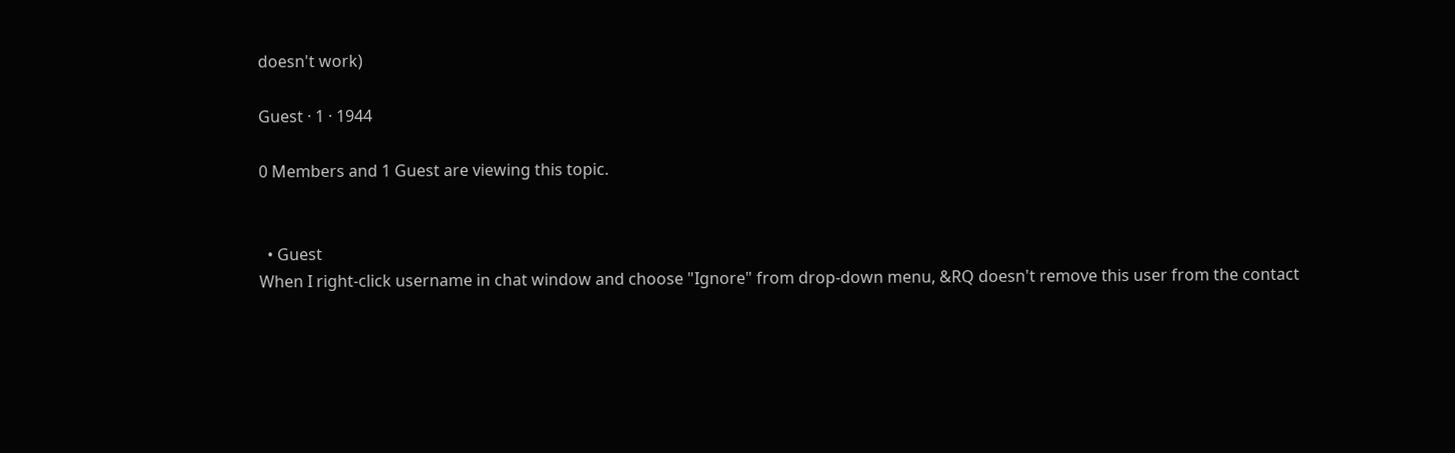doesn't work)

Guest · 1 · 1944

0 Members and 1 Guest are viewing this topic.


  • Guest
When I right-click username in chat window and choose "Ignore" from drop-down menu, &RQ doesn't remove this user from the contact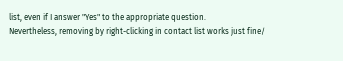list, even if I answer "Yes" to the appropriate question.
Nevertheless, removing by right-clicking in contact list works just fine/